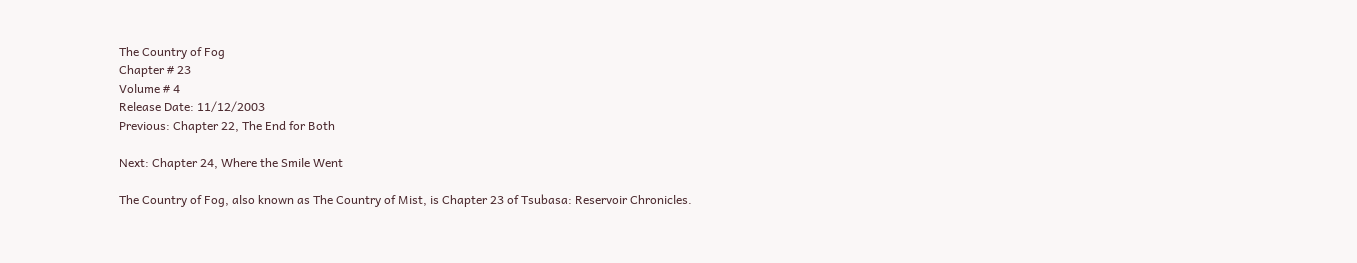The Country of Fog
Chapter # 23
Volume # 4
Release Date: 11/12/2003
Previous: Chapter 22, The End for Both

Next: Chapter 24, Where the Smile Went

The Country of Fog, also known as The Country of Mist, is Chapter 23 of Tsubasa: Reservoir Chronicles.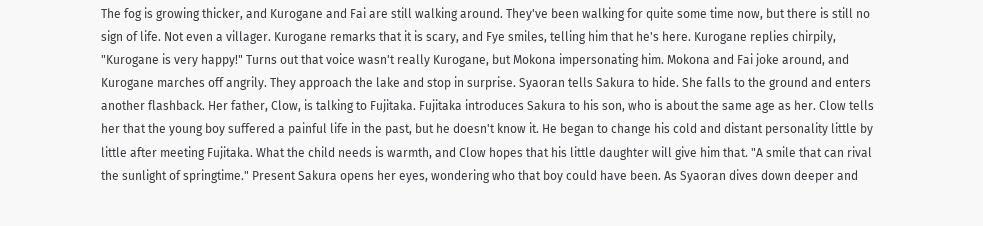The fog is growing thicker, and Kurogane and Fai are still walking around. They've been walking for quite some time now, but there is still no sign of life. Not even a villager. Kurogane remarks that it is scary, and Fye smiles, telling him that he's here. Kurogane replies chirpily, "Kurogane is very happy!" Turns out that voice wasn't really Kurogane, but Mokona impersonating him. Mokona and Fai joke around, and Kurogane marches off angrily. They approach the lake and stop in surprise. Syaoran tells Sakura to hide. She falls to the ground and enters another flashback. Her father, Clow, is talking to Fujitaka. Fujitaka introduces Sakura to his son, who is about the same age as her. Clow tells her that the young boy suffered a painful life in the past, but he doesn't know it. He began to change his cold and distant personality little by little after meeting Fujitaka. What the child needs is warmth, and Clow hopes that his little daughter will give him that. "A smile that can rival the sunlight of springtime." Present Sakura opens her eyes, wondering who that boy could have been. As Syaoran dives down deeper and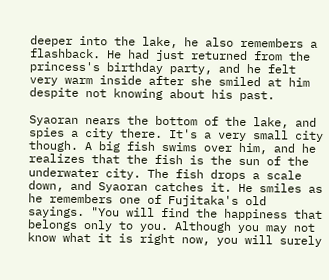deeper into the lake, he also remembers a flashback. He had just returned from the princess's birthday party, and he felt very warm inside after she smiled at him despite not knowing about his past.

Syaoran nears the bottom of the lake, and spies a city there. It's a very small city though. A big fish swims over him, and he realizes that the fish is the sun of the underwater city. The fish drops a scale down, and Syaoran catches it. He smiles as he remembers one of Fujitaka's old sayings. "You will find the happiness that belongs only to you. Although you may not know what it is right now, you will surely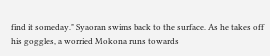find it someday." Syaoran swims back to the surface. As he takes off his goggles, a worried Mokona runs towards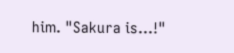him. "Sakura is...!"